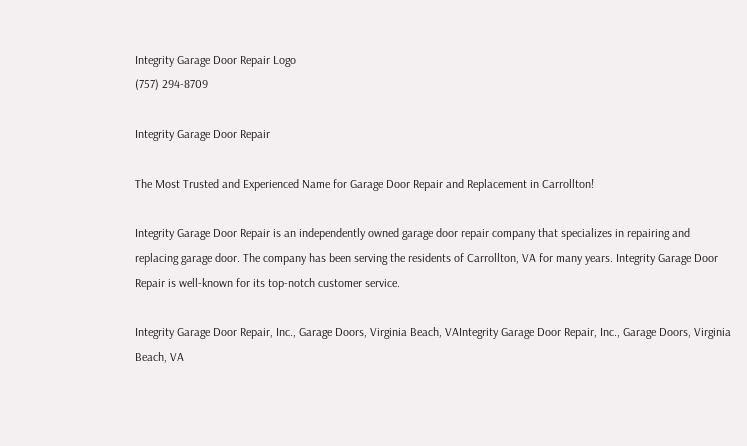Integrity Garage Door Repair Logo
(757) 294-8709

Integrity Garage Door Repair

The Most Trusted and Experienced Name for Garage Door Repair and Replacement in Carrollton!

Integrity Garage Door Repair is an independently owned garage door repair company that specializes in repairing and replacing garage door. The company has been serving the residents of Carrollton, VA for many years. Integrity Garage Door Repair is well-known for its top-notch customer service.

Integrity Garage Door Repair, Inc., Garage Doors, Virginia Beach, VAIntegrity Garage Door Repair, Inc., Garage Doors, Virginia Beach, VA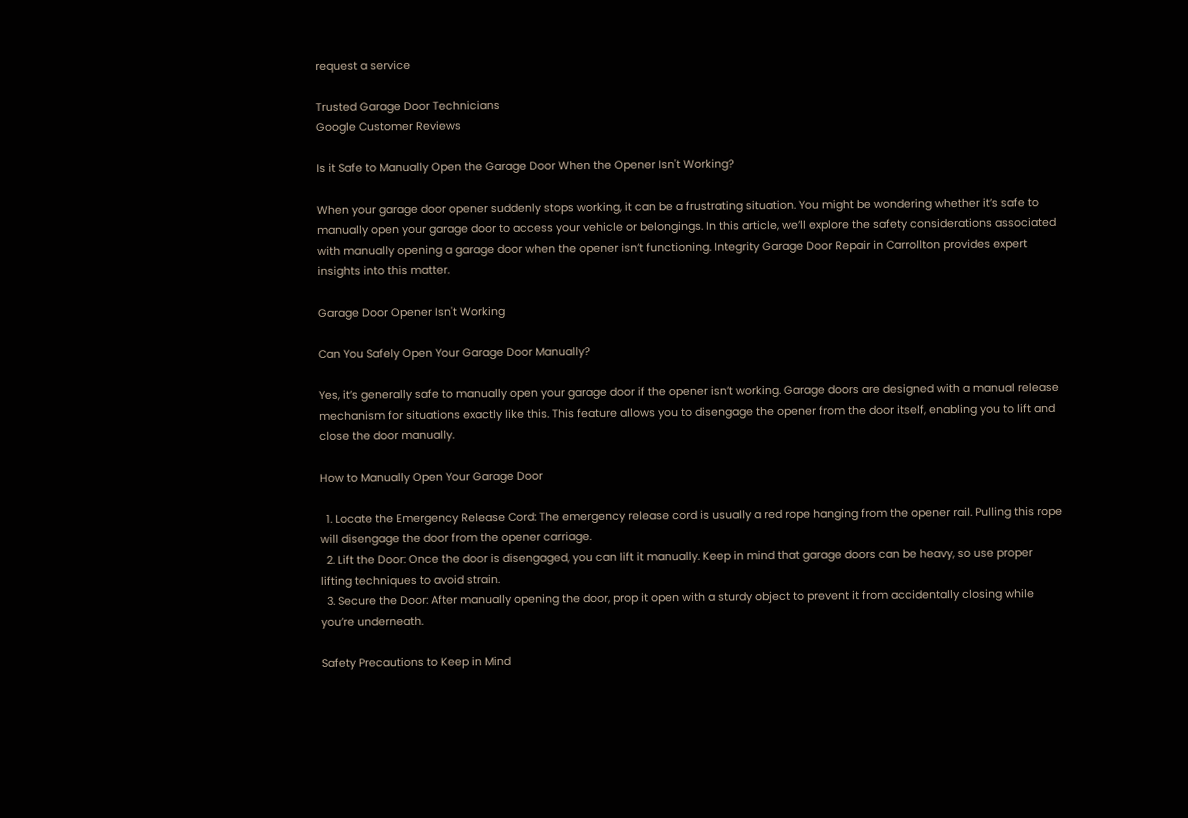request a service

Trusted Garage Door Technicians
Google Customer Reviews

Is it Safe to Manually Open the Garage Door When the Opener Isn't Working?

When your garage door opener suddenly stops working, it can be a frustrating situation. You might be wondering whether it’s safe to manually open your garage door to access your vehicle or belongings. In this article, we’ll explore the safety considerations associated with manually opening a garage door when the opener isn’t functioning. Integrity Garage Door Repair in Carrollton provides expert insights into this matter.

Garage Door Opener Isn't Working

Can You Safely Open Your Garage Door Manually?

Yes, it’s generally safe to manually open your garage door if the opener isn’t working. Garage doors are designed with a manual release mechanism for situations exactly like this. This feature allows you to disengage the opener from the door itself, enabling you to lift and close the door manually.

How to Manually Open Your Garage Door

  1. Locate the Emergency Release Cord: The emergency release cord is usually a red rope hanging from the opener rail. Pulling this rope will disengage the door from the opener carriage.
  2. Lift the Door: Once the door is disengaged, you can lift it manually. Keep in mind that garage doors can be heavy, so use proper lifting techniques to avoid strain.
  3. Secure the Door: After manually opening the door, prop it open with a sturdy object to prevent it from accidentally closing while you’re underneath.

Safety Precautions to Keep in Mind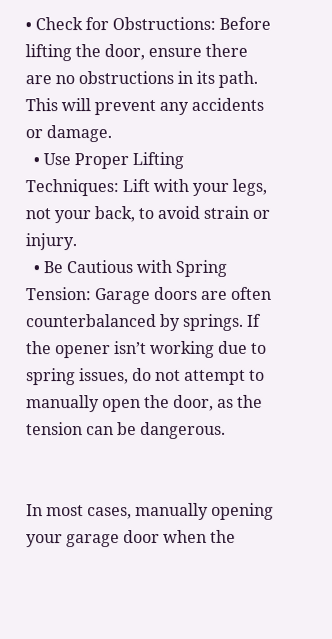• Check for Obstructions: Before lifting the door, ensure there are no obstructions in its path. This will prevent any accidents or damage.
  • Use Proper Lifting Techniques: Lift with your legs, not your back, to avoid strain or injury.
  • Be Cautious with Spring Tension: Garage doors are often counterbalanced by springs. If the opener isn’t working due to spring issues, do not attempt to manually open the door, as the tension can be dangerous.


In most cases, manually opening your garage door when the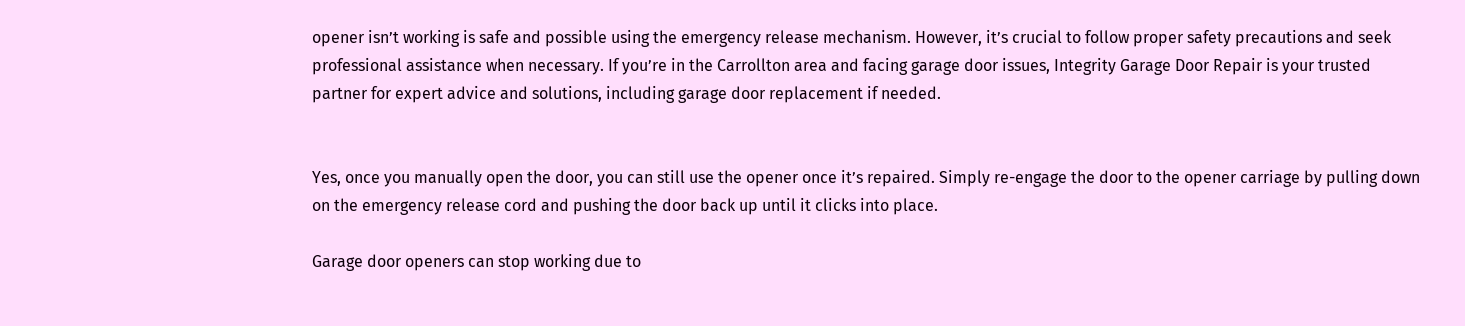opener isn’t working is safe and possible using the emergency release mechanism. However, it’s crucial to follow proper safety precautions and seek professional assistance when necessary. If you’re in the Carrollton area and facing garage door issues, Integrity Garage Door Repair is your trusted partner for expert advice and solutions, including garage door replacement if needed.


Yes, once you manually open the door, you can still use the opener once it’s repaired. Simply re-engage the door to the opener carriage by pulling down on the emergency release cord and pushing the door back up until it clicks into place.

Garage door openers can stop working due to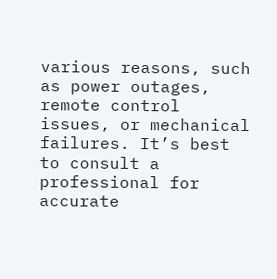various reasons, such as power outages, remote control issues, or mechanical failures. It’s best to consult a professional for accurate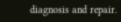diagnosis and repair.